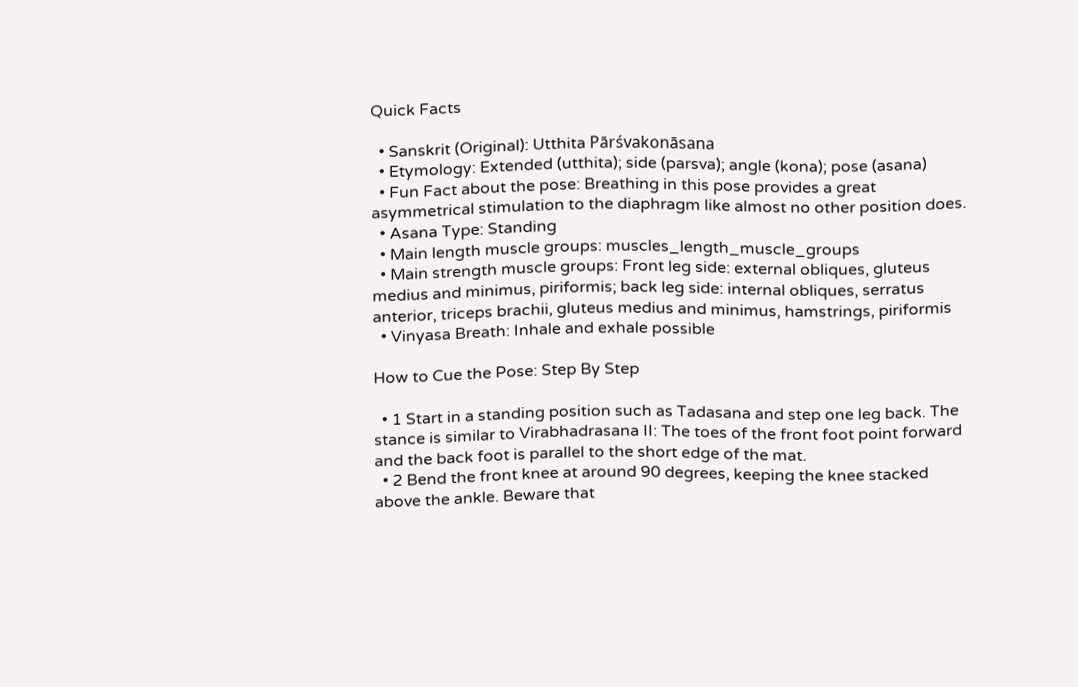Quick Facts

  • Sanskrit (Original): Utthita Pārśvakonāsana
  • Etymology: Extended (utthita); side (parsva); angle (kona); pose (asana)
  • Fun Fact about the pose: Breathing in this pose provides a great asymmetrical stimulation to the diaphragm like almost no other position does.
  • Asana Type: Standing
  • Main length muscle groups: muscles_length_muscle_groups
  • Main strength muscle groups: Front leg side: external obliques, gluteus medius and minimus, piriformis; back leg side: internal obliques, serratus anterior, triceps brachii, gluteus medius and minimus, hamstrings, piriformis
  • Vinyasa Breath: Inhale and exhale possible

How to Cue the Pose: Step By Step

  • 1 Start in a standing position such as Tadasana and step one leg back. The stance is similar to Virabhadrasana II: The toes of the front foot point forward and the back foot is parallel to the short edge of the mat.
  • 2 Bend the front knee at around 90 degrees, keeping the knee stacked above the ankle. Beware that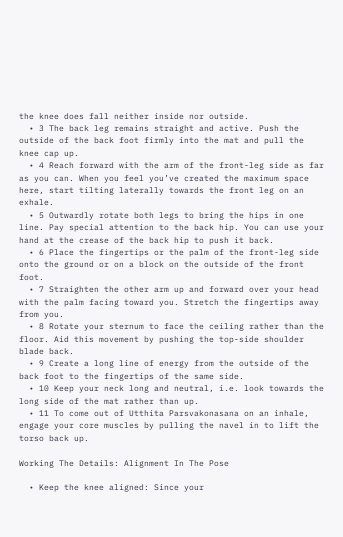the knee does fall neither inside nor outside.
  • 3 The back leg remains straight and active. Push the outside of the back foot firmly into the mat and pull the knee cap up.
  • 4 Reach forward with the arm of the front-leg side as far as you can. When you feel you’ve created the maximum space here, start tilting laterally towards the front leg on an exhale.
  • 5 Outwardly rotate both legs to bring the hips in one line. Pay special attention to the back hip. You can use your hand at the crease of the back hip to push it back.
  • 6 Place the fingertips or the palm of the front-leg side onto the ground or on a block on the outside of the front foot.
  • 7 Straighten the other arm up and forward over your head with the palm facing toward you. Stretch the fingertips away from you.
  • 8 Rotate your sternum to face the ceiling rather than the floor. Aid this movement by pushing the top-side shoulder blade back.
  • 9 Create a long line of energy from the outside of the back foot to the fingertips of the same side.
  • 10 Keep your neck long and neutral, i.e. look towards the long side of the mat rather than up.
  • 11 To come out of Utthita Parsvakonasana on an inhale, engage your core muscles by pulling the navel in to lift the torso back up.

Working The Details: Alignment In The Pose

  • Keep the knee aligned: Since your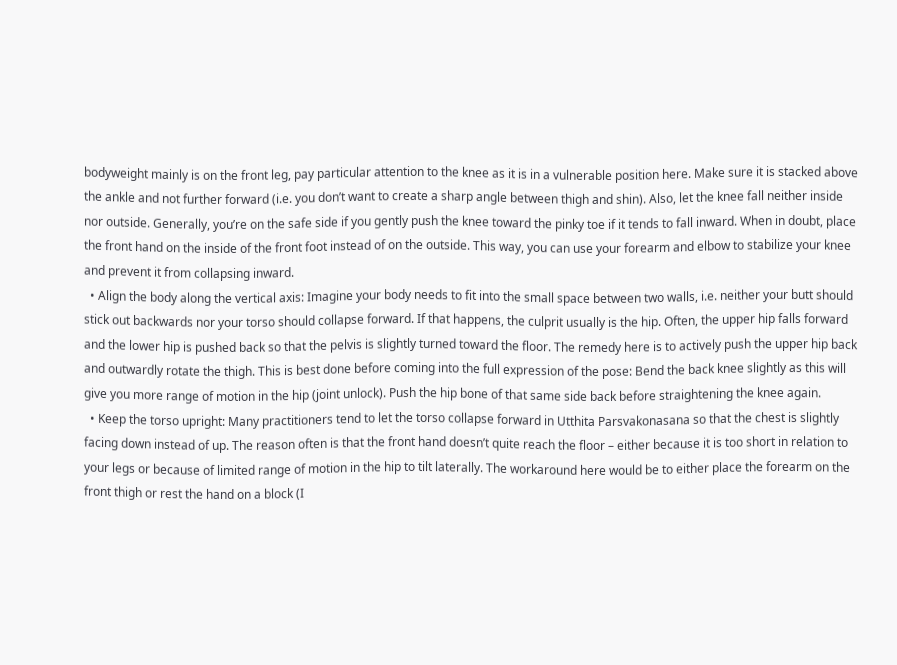bodyweight mainly is on the front leg, pay particular attention to the knee as it is in a vulnerable position here. Make sure it is stacked above the ankle and not further forward (i.e. you don’t want to create a sharp angle between thigh and shin). Also, let the knee fall neither inside nor outside. Generally, you’re on the safe side if you gently push the knee toward the pinky toe if it tends to fall inward. When in doubt, place the front hand on the inside of the front foot instead of on the outside. This way, you can use your forearm and elbow to stabilize your knee and prevent it from collapsing inward.
  • Align the body along the vertical axis: Imagine your body needs to fit into the small space between two walls, i.e. neither your butt should stick out backwards nor your torso should collapse forward. If that happens, the culprit usually is the hip. Often, the upper hip falls forward and the lower hip is pushed back so that the pelvis is slightly turned toward the floor. The remedy here is to actively push the upper hip back and outwardly rotate the thigh. This is best done before coming into the full expression of the pose: Bend the back knee slightly as this will give you more range of motion in the hip (joint unlock). Push the hip bone of that same side back before straightening the knee again.
  • Keep the torso upright: Many practitioners tend to let the torso collapse forward in Utthita Parsvakonasana so that the chest is slightly facing down instead of up. The reason often is that the front hand doesn’t quite reach the floor – either because it is too short in relation to your legs or because of limited range of motion in the hip to tilt laterally. The workaround here would be to either place the forearm on the front thigh or rest the hand on a block (I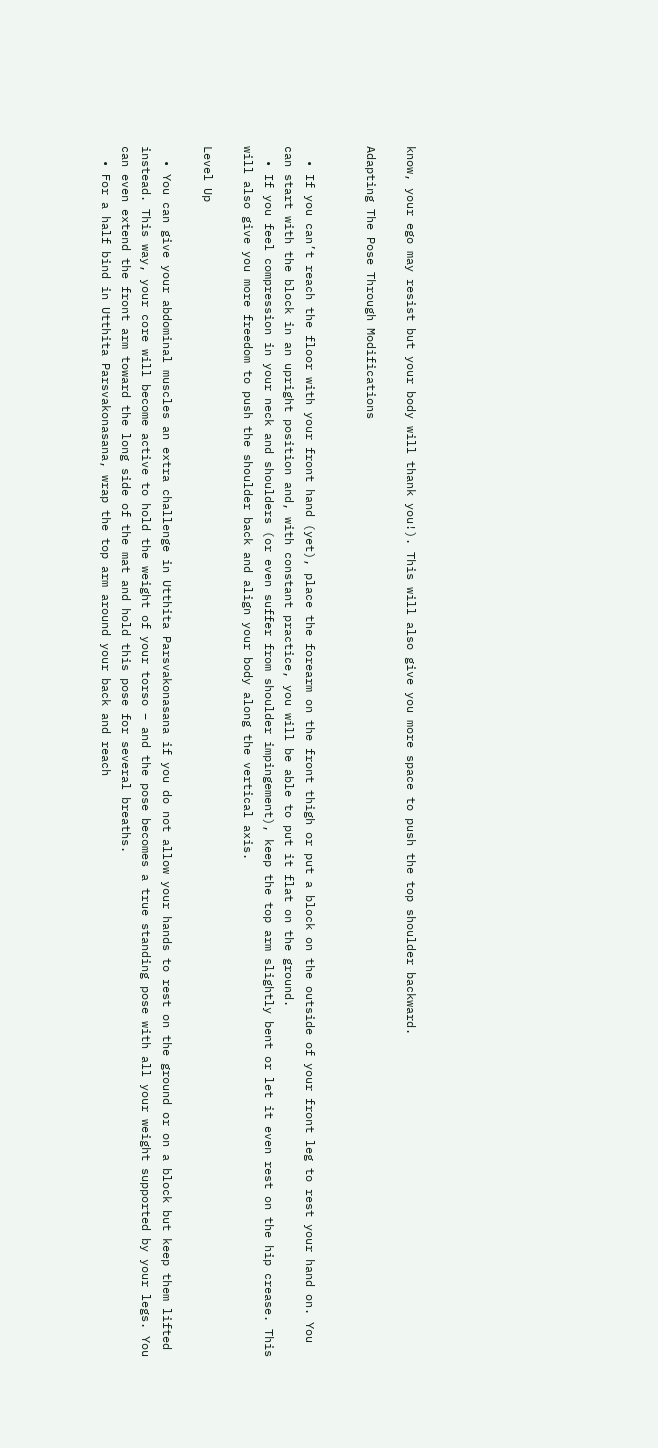know, your ego may resist but your body will thank you!). This will also give you more space to push the top shoulder backward.

Adapting The Pose Through Modifications


  • If you can’t reach the floor with your front hand (yet), place the forearm on the front thigh or put a block on the outside of your front leg to rest your hand on. You can start with the block in an upright position and, with constant practice, you will be able to put it flat on the ground.
  • If you feel compression in your neck and shoulders (or even suffer from shoulder impingement), keep the top arm slightly bent or let it even rest on the hip crease. This will also give you more freedom to push the shoulder back and align your body along the vertical axis.

Level Up

  • You can give your abdominal muscles an extra challenge in Utthita Parsvakonasana if you do not allow your hands to rest on the ground or on a block but keep them lifted instead. This way, your core will become active to hold the weight of your torso – and the pose becomes a true standing pose with all your weight supported by your legs. You can even extend the front arm toward the long side of the mat and hold this pose for several breaths.
  • For a half bind in Utthita Parsvakonasana, wrap the top arm around your back and reach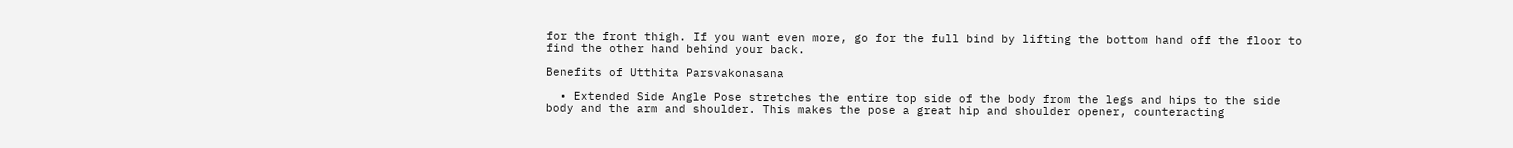for the front thigh. If you want even more, go for the full bind by lifting the bottom hand off the floor to find the other hand behind your back.

Benefits of Utthita Parsvakonasana

  • Extended Side Angle Pose stretches the entire top side of the body from the legs and hips to the side body and the arm and shoulder. This makes the pose a great hip and shoulder opener, counteracting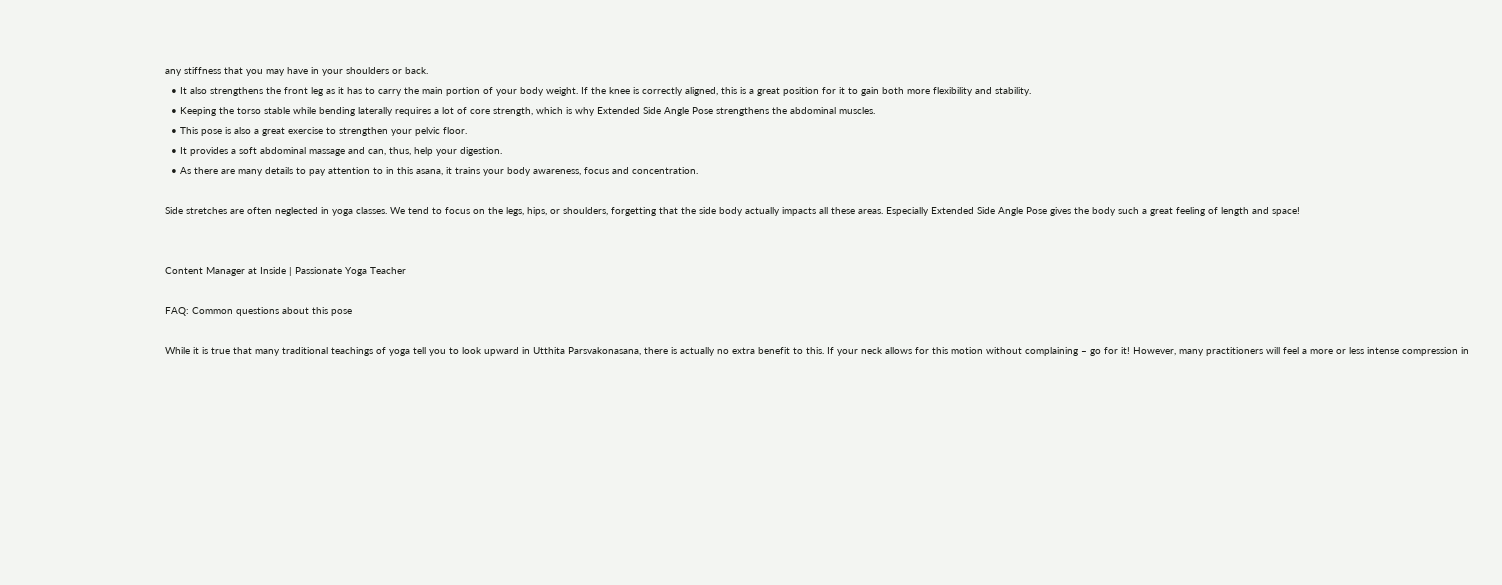any stiffness that you may have in your shoulders or back.
  • It also strengthens the front leg as it has to carry the main portion of your body weight. If the knee is correctly aligned, this is a great position for it to gain both more flexibility and stability.
  • Keeping the torso stable while bending laterally requires a lot of core strength, which is why Extended Side Angle Pose strengthens the abdominal muscles.
  • This pose is also a great exercise to strengthen your pelvic floor.
  • It provides a soft abdominal massage and can, thus, help your digestion.
  • As there are many details to pay attention to in this asana, it trains your body awareness, focus and concentration.

Side stretches are often neglected in yoga classes. We tend to focus on the legs, hips, or shoulders, forgetting that the side body actually impacts all these areas. Especially Extended Side Angle Pose gives the body such a great feeling of length and space!


Content Manager at Inside | Passionate Yoga Teacher

FAQ: Common questions about this pose

While it is true that many traditional teachings of yoga tell you to look upward in Utthita Parsvakonasana, there is actually no extra benefit to this. If your neck allows for this motion without complaining – go for it! However, many practitioners will feel a more or less intense compression in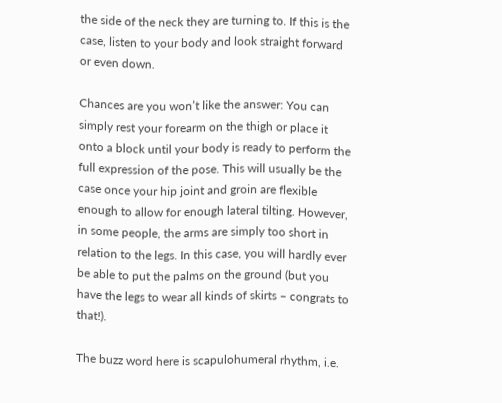the side of the neck they are turning to. If this is the case, listen to your body and look straight forward or even down.

Chances are you won’t like the answer: You can simply rest your forearm on the thigh or place it onto a block until your body is ready to perform the full expression of the pose. This will usually be the case once your hip joint and groin are flexible enough to allow for enough lateral tilting. However, in some people, the arms are simply too short in relation to the legs. In this case, you will hardly ever be able to put the palms on the ground (but you have the legs to wear all kinds of skirts – congrats to that!).

The buzz word here is scapulohumeral rhythm, i.e.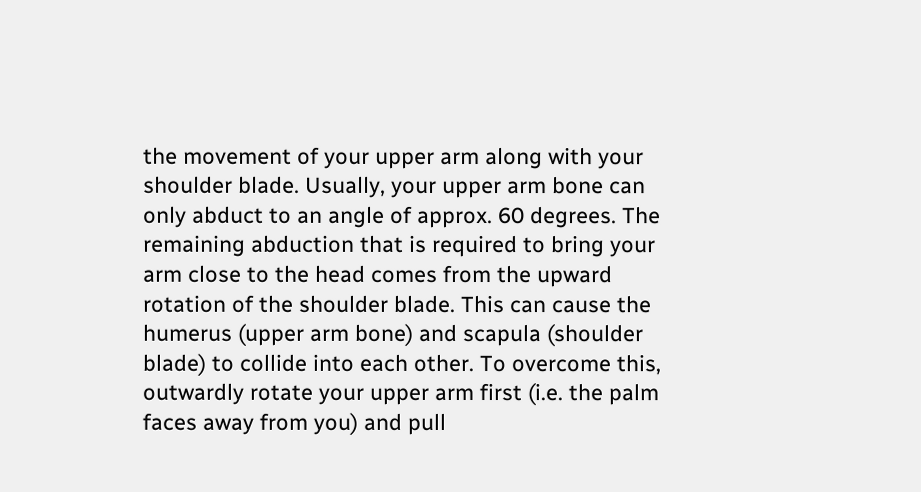the movement of your upper arm along with your shoulder blade. Usually, your upper arm bone can only abduct to an angle of approx. 60 degrees. The remaining abduction that is required to bring your arm close to the head comes from the upward rotation of the shoulder blade. This can cause the humerus (upper arm bone) and scapula (shoulder blade) to collide into each other. To overcome this, outwardly rotate your upper arm first (i.e. the palm faces away from you) and pull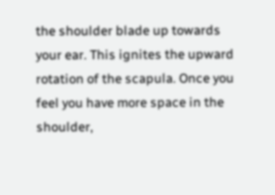the shoulder blade up towards your ear. This ignites the upward rotation of the scapula. Once you feel you have more space in the shoulder,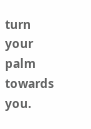turn your palm towards you.